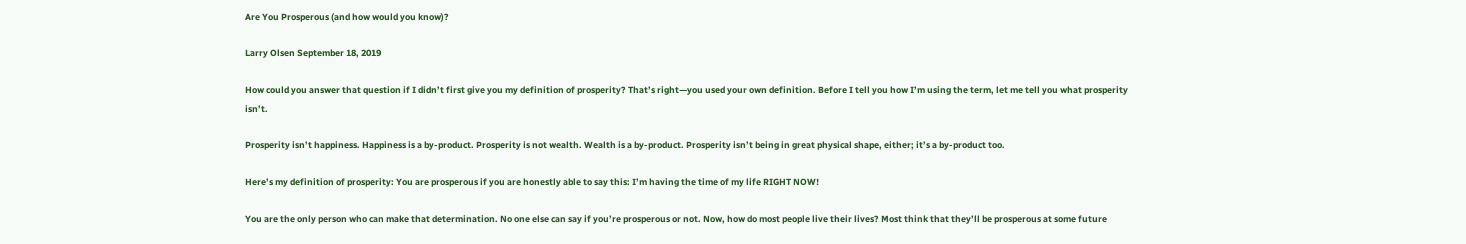Are You Prosperous (and how would you know)?

Larry Olsen September 18, 2019

How could you answer that question if I didn’t first give you my definition of prosperity? That’s right—you used your own definition. Before I tell you how I’m using the term, let me tell you what prosperity isn’t.

Prosperity isn’t happiness. Happiness is a by-product. Prosperity is not wealth. Wealth is a by-product. Prosperity isn’t being in great physical shape, either; it’s a by-product too.

Here’s my definition of prosperity: You are prosperous if you are honestly able to say this: I’m having the time of my life RIGHT NOW!

You are the only person who can make that determination. No one else can say if you’re prosperous or not. Now, how do most people live their lives? Most think that they’ll be prosperous at some future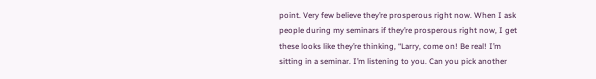point. Very few believe they’re prosperous right now. When I ask people during my seminars if they’re prosperous right now, I get these looks like they’re thinking, “Larry, come on! Be real! I’m sitting in a seminar. I’m listening to you. Can you pick another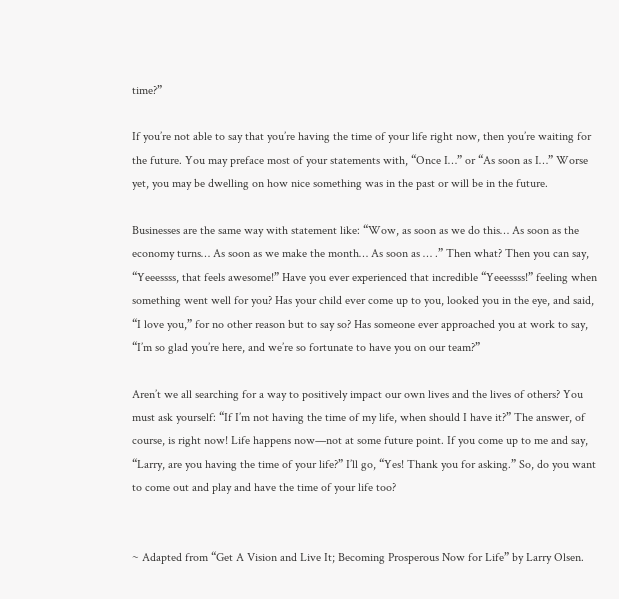time?”

If you’re not able to say that you’re having the time of your life right now, then you’re waiting for the future. You may preface most of your statements with, “Once I…” or “As soon as I…” Worse yet, you may be dwelling on how nice something was in the past or will be in the future.

Businesses are the same way with statement like: “Wow, as soon as we do this… As soon as the economy turns… As soon as we make the month… As soon as … .” Then what? Then you can say, “Yeeessss, that feels awesome!” Have you ever experienced that incredible “Yeeessss!” feeling when something went well for you? Has your child ever come up to you, looked you in the eye, and said, “I love you,” for no other reason but to say so? Has someone ever approached you at work to say, “I’m so glad you’re here, and we’re so fortunate to have you on our team?”

Aren’t we all searching for a way to positively impact our own lives and the lives of others? You must ask yourself: “If I’m not having the time of my life, when should I have it?” The answer, of course, is right now! Life happens now—not at some future point. If you come up to me and say, “Larry, are you having the time of your life?” I’ll go, “Yes! Thank you for asking.” So, do you want to come out and play and have the time of your life too?


~ Adapted from “Get A Vision and Live It; Becoming Prosperous Now for Life” by Larry Olsen.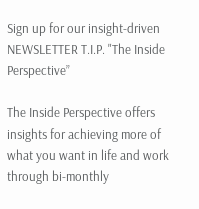Sign up for our insight-driven NEWSLETTER T.I.P. "The Inside Perspective”

The Inside Perspective offers insights for achieving more of what you want in life and work through bi-monthly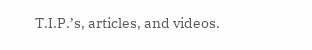T.I.P.’s, articles, and videos.